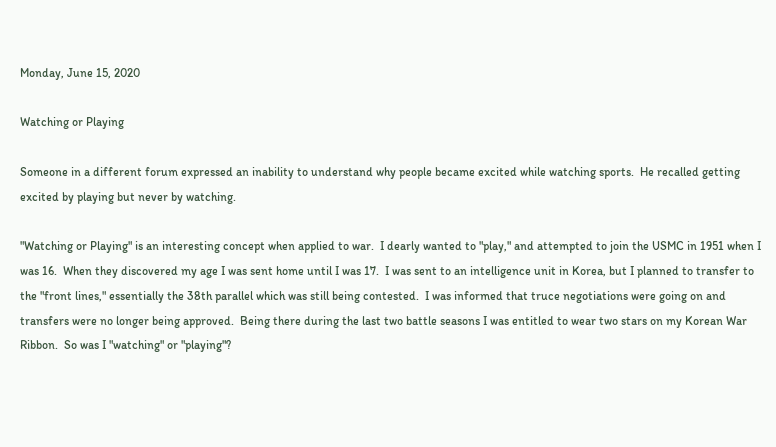Monday, June 15, 2020

Watching or Playing

Someone in a different forum expressed an inability to understand why people became excited while watching sports.  He recalled getting excited by playing but never by watching.

"Watching or Playing" is an interesting concept when applied to war.  I dearly wanted to "play," and attempted to join the USMC in 1951 when I was 16.  When they discovered my age I was sent home until I was 17.  I was sent to an intelligence unit in Korea, but I planned to transfer to the "front lines," essentially the 38th parallel which was still being contested.  I was informed that truce negotiations were going on and transfers were no longer being approved.  Being there during the last two battle seasons I was entitled to wear two stars on my Korean War Ribbon.  So was I "watching" or "playing"?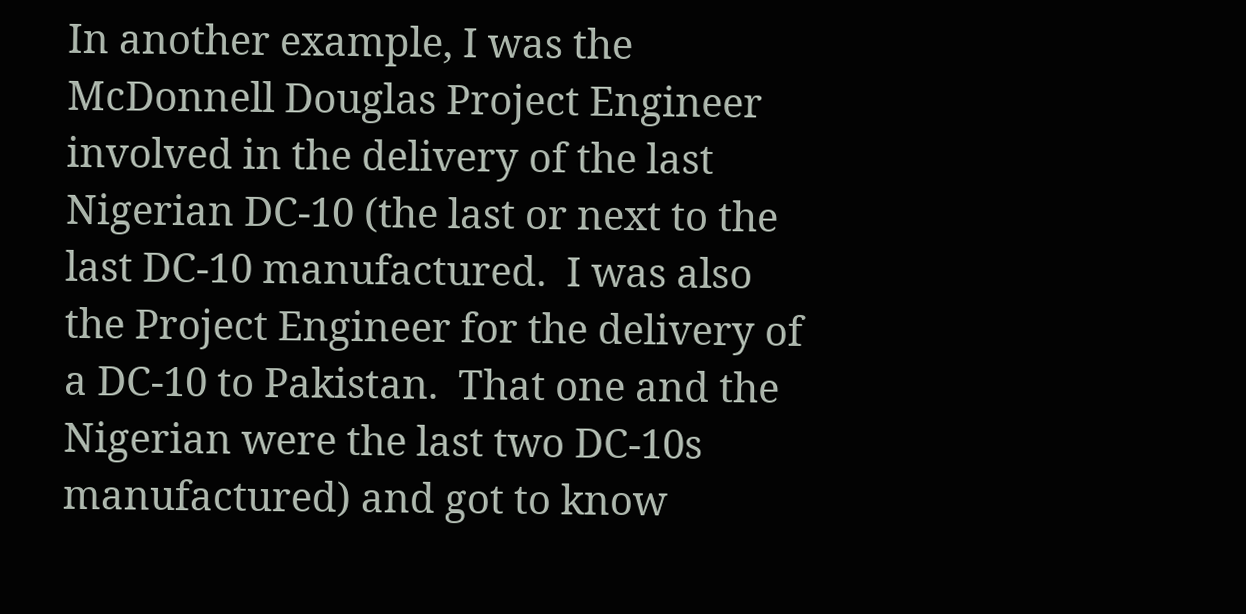In another example, I was the McDonnell Douglas Project Engineer involved in the delivery of the last Nigerian DC-10 (the last or next to the last DC-10 manufactured.  I was also the Project Engineer for the delivery of a DC-10 to Pakistan.  That one and the Nigerian were the last two DC-10s manufactured) and got to know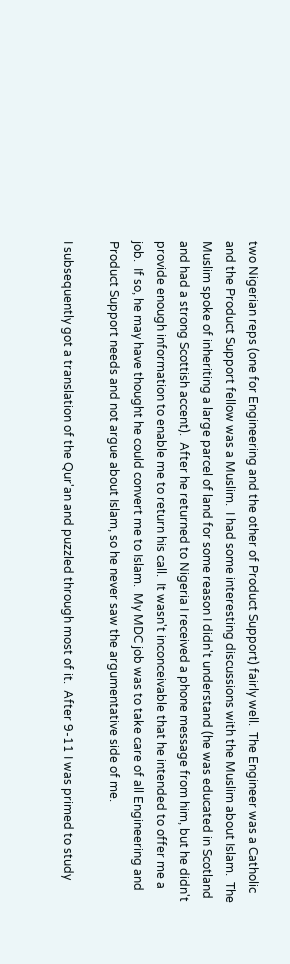two Nigerian reps (one for Engineering and the other of Product Support) fairly well.  The Engineer was a Catholic and the Product Support fellow was a Muslim.  I had some interesting discussions with the Muslim about Islam.  The Muslim spoke of inheriting a large parcel of land for some reason I didn't understand (he was educated in Scotland and had a strong Scottish accent).  After he returned to Nigeria I received a phone message from him, but he didn't provide enough information to enable me to return his call.  It wasn't inconceivable that he intended to offer me a job.  If so, he may have thought he could convert me to Islam.  My MDC job was to take care of all Engineering and Product Support needs and not argue about Islam, so he never saw the argumentative side of me.

I subsequently got a translation of the Qur'an and puzzled through most of it.  After 9-11 I was primed to study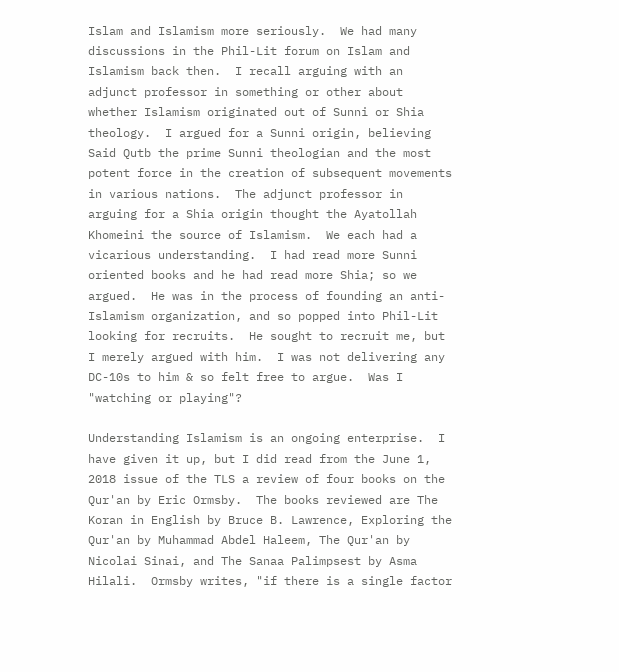Islam and Islamism more seriously.  We had many discussions in the Phil-Lit forum on Islam and Islamism back then.  I recall arguing with an adjunct professor in something or other about whether Islamism originated out of Sunni or Shia theology.  I argued for a Sunni origin, believing Said Qutb the prime Sunni theologian and the most potent force in the creation of subsequent movements in various nations.  The adjunct professor in arguing for a Shia origin thought the Ayatollah Khomeini the source of Islamism.  We each had a vicarious understanding.  I had read more Sunni oriented books and he had read more Shia; so we argued.  He was in the process of founding an anti-Islamism organization, and so popped into Phil-Lit looking for recruits.  He sought to recruit me, but I merely argued with him.  I was not delivering any DC-10s to him & so felt free to argue.  Was I "watching or playing"?

Understanding Islamism is an ongoing enterprise.  I have given it up, but I did read from the June 1, 2018 issue of the TLS a review of four books on the Qur'an by Eric Ormsby.  The books reviewed are The Koran in English by Bruce B. Lawrence, Exploring the Qur'an by Muhammad Abdel Haleem, The Qur'an by Nicolai Sinai, and The Sanaa Palimpsest by Asma Hilali.  Ormsby writes, "if there is a single factor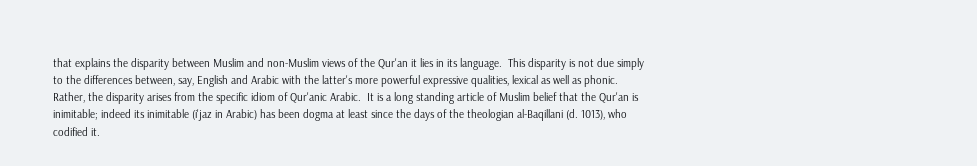that explains the disparity between Muslim and non-Muslim views of the Qur'an it lies in its language.  This disparity is not due simply to the differences between, say, English and Arabic with the latter's more powerful expressive qualities, lexical as well as phonic.  Rather, the disparity arises from the specific idiom of Qur'anic Arabic.  It is a long standing article of Muslim belief that the Qur'an is inimitable; indeed its inimitable (i'jaz in Arabic) has been dogma at least since the days of the theologian al-Baqillani (d. 1013), who codified it.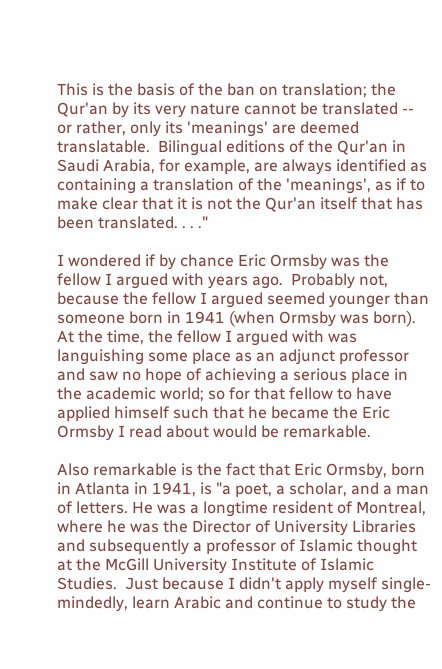This is the basis of the ban on translation; the Qur'an by its very nature cannot be translated -- or rather, only its 'meanings' are deemed translatable.  Bilingual editions of the Qur'an in Saudi Arabia, for example, are always identified as containing a translation of the 'meanings', as if to make clear that it is not the Qur'an itself that has been translated. . . ."

I wondered if by chance Eric Ormsby was the fellow I argued with years ago.  Probably not, because the fellow I argued seemed younger than someone born in 1941 (when Ormsby was born).  At the time, the fellow I argued with was languishing some place as an adjunct professor and saw no hope of achieving a serious place in the academic world; so for that fellow to have applied himself such that he became the Eric Ormsby I read about would be remarkable.

Also remarkable is the fact that Eric Ormsby, born in Atlanta in 1941, is "a poet, a scholar, and a man of letters. He was a longtime resident of Montreal, where he was the Director of University Libraries and subsequently a professor of Islamic thought at the McGill University Institute of Islamic Studies.  Just because I didn't apply myself single-mindedly, learn Arabic and continue to study the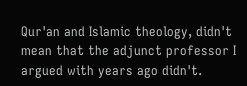Qur'an and Islamic theology, didn't mean that the adjunct professor I argued with years ago didn't.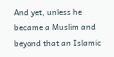And yet, unless he became a Muslim and beyond that an Islamic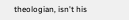theologian, isn't his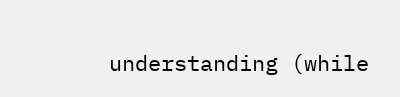understanding (while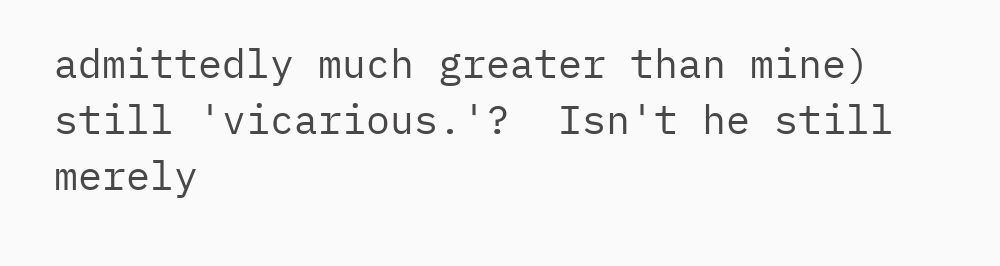admittedly much greater than mine) still 'vicarious.'?  Isn't he still merely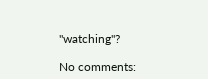"watching"?

No comments: